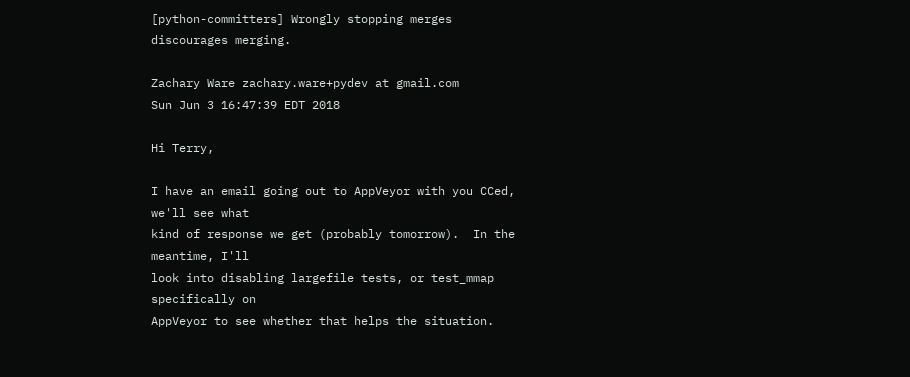[python-committers] Wrongly stopping merges discourages merging.

Zachary Ware zachary.ware+pydev at gmail.com
Sun Jun 3 16:47:39 EDT 2018

Hi Terry,

I have an email going out to AppVeyor with you CCed, we'll see what
kind of response we get (probably tomorrow).  In the meantime, I'll
look into disabling largefile tests, or test_mmap specifically on
AppVeyor to see whether that helps the situation.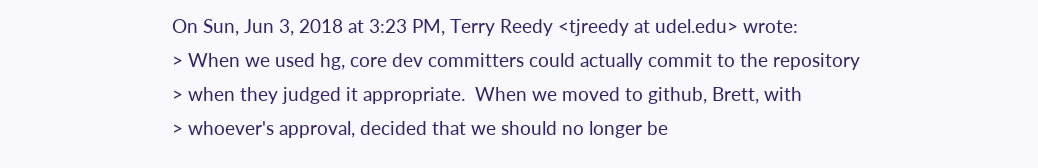On Sun, Jun 3, 2018 at 3:23 PM, Terry Reedy <tjreedy at udel.edu> wrote:
> When we used hg, core dev committers could actually commit to the repository
> when they judged it appropriate.  When we moved to github, Brett, with
> whoever's approval, decided that we should no longer be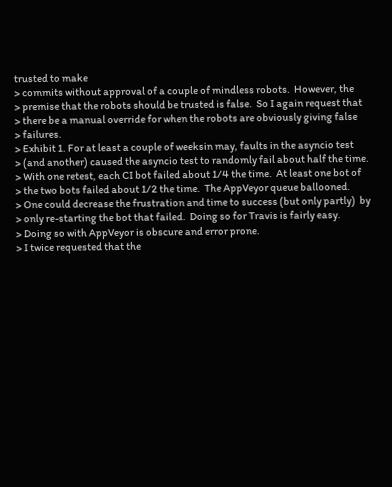trusted to make
> commits without approval of a couple of mindless robots.  However, the
> premise that the robots should be trusted is false.  So I again request that
> there be a manual override for when the robots are obviously giving false
> failures.
> Exhibit 1. For at least a couple of weeksin may, faults in the asyncio test
> (and another) caused the asyncio test to randomly fail about half the time.
> With one retest, each CI bot failed about 1/4 the time.  At least one bot of
> the two bots failed about 1/2 the time.  The AppVeyor queue ballooned.
> One could decrease the frustration and time to success (but only partly)  by
> only re-starting the bot that failed.  Doing so for Travis is fairly easy.
> Doing so with AppVeyor is obscure and error prone.
> I twice requested that the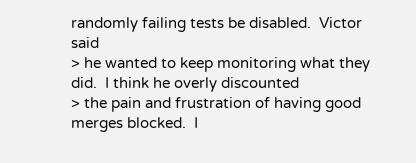randomly failing tests be disabled.  Victor said
> he wanted to keep monitoring what they did.  I think he overly discounted
> the pain and frustration of having good merges blocked.  I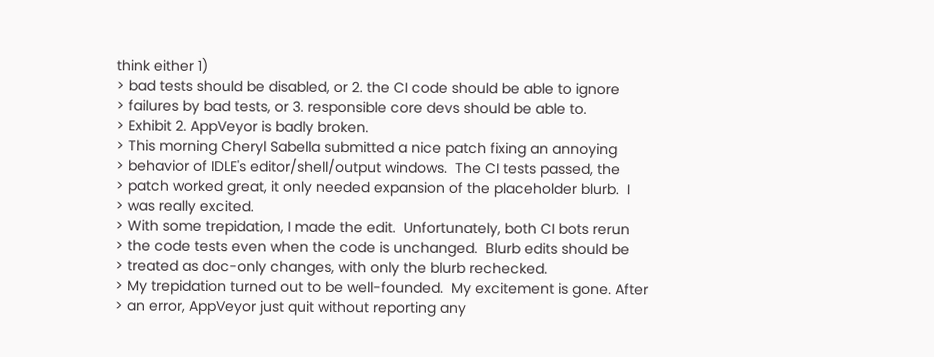think either 1)
> bad tests should be disabled, or 2. the CI code should be able to ignore
> failures by bad tests, or 3. responsible core devs should be able to.
> Exhibit 2. AppVeyor is badly broken.
> This morning Cheryl Sabella submitted a nice patch fixing an annoying
> behavior of IDLE's editor/shell/output windows.  The CI tests passed, the
> patch worked great, it only needed expansion of the placeholder blurb.  I
> was really excited.
> With some trepidation, I made the edit.  Unfortunately, both CI bots rerun
> the code tests even when the code is unchanged.  Blurb edits should be
> treated as doc-only changes, with only the blurb rechecked.
> My trepidation turned out to be well-founded.  My excitement is gone. After
> an error, AppVeyor just quit without reporting any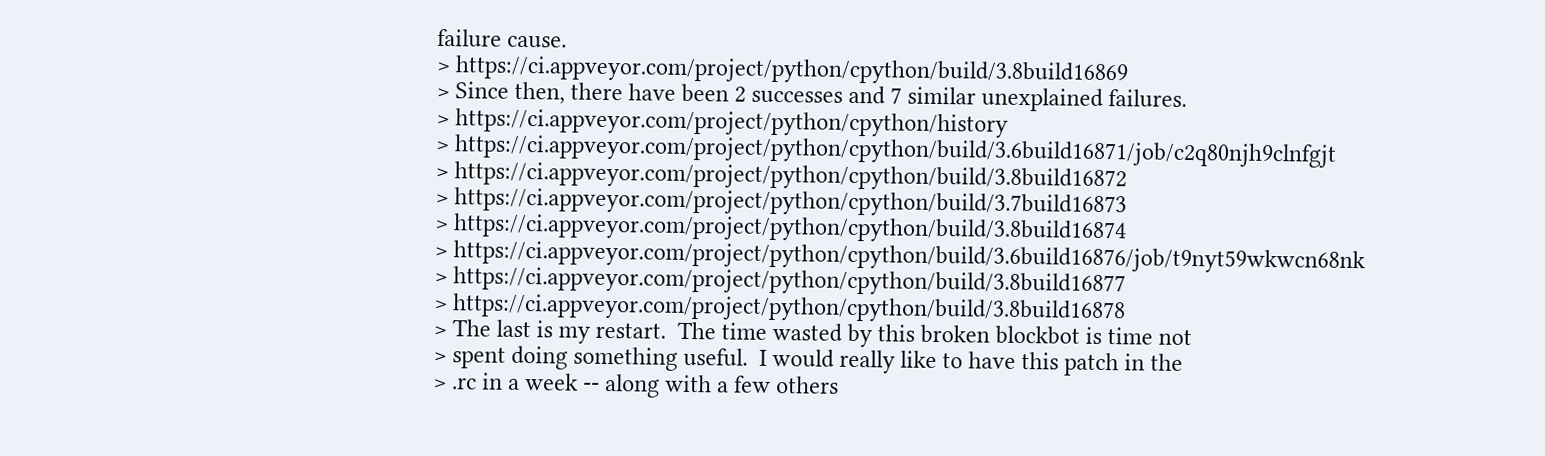failure cause.
> https://ci.appveyor.com/project/python/cpython/build/3.8build16869
> Since then, there have been 2 successes and 7 similar unexplained failures.
> https://ci.appveyor.com/project/python/cpython/history
> https://ci.appveyor.com/project/python/cpython/build/3.6build16871/job/c2q80njh9clnfgjt
> https://ci.appveyor.com/project/python/cpython/build/3.8build16872
> https://ci.appveyor.com/project/python/cpython/build/3.7build16873
> https://ci.appveyor.com/project/python/cpython/build/3.8build16874
> https://ci.appveyor.com/project/python/cpython/build/3.6build16876/job/t9nyt59wkwcn68nk
> https://ci.appveyor.com/project/python/cpython/build/3.8build16877
> https://ci.appveyor.com/project/python/cpython/build/3.8build16878
> The last is my restart.  The time wasted by this broken blockbot is time not
> spent doing something useful.  I would really like to have this patch in the
> .rc in a week -- along with a few others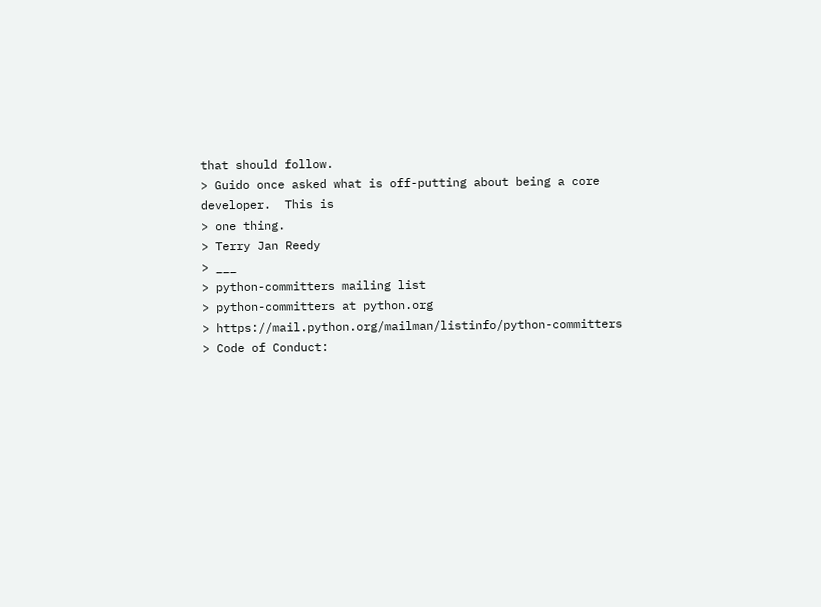that should follow.
> Guido once asked what is off-putting about being a core developer.  This is
> one thing.
> Terry Jan Reedy
> ___
> python-committers mailing list
> python-committers at python.org
> https://mail.python.org/mailman/listinfo/python-committers
> Code of Conduct: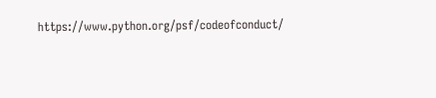https://www.python.org/psf/codeofconduct/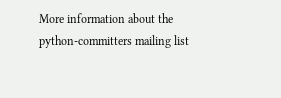More information about the python-committers mailing list